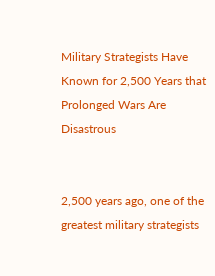Military Strategists Have Known for 2,500 Years that Prolonged Wars Are Disastrous


2,500 years ago, one of the greatest military strategists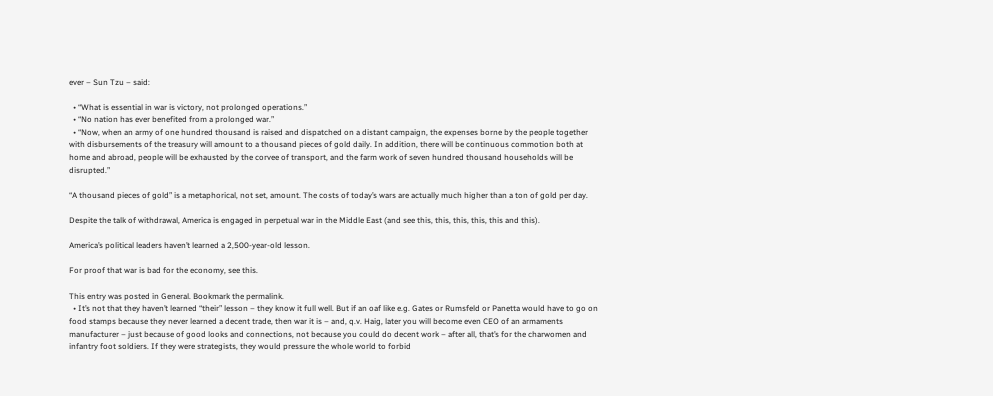ever – Sun Tzu – said:

  • “What is essential in war is victory, not prolonged operations.”
  • “No nation has ever benefited from a prolonged war.”
  • “Now, when an army of one hundred thousand is raised and dispatched on a distant campaign, the expenses borne by the people together with disbursements of the treasury will amount to a thousand pieces of gold daily. In addition, there will be continuous commotion both at home and abroad, people will be exhausted by the corvee of transport, and the farm work of seven hundred thousand households will be disrupted.”

“A thousand pieces of gold” is a metaphorical, not set, amount. The costs of today’s wars are actually much higher than a ton of gold per day.

Despite the talk of withdrawal, America is engaged in perpetual war in the Middle East (and see this, this, this, this, this and this).

America’s political leaders haven’t learned a 2,500-year-old lesson.

For proof that war is bad for the economy, see this.

This entry was posted in General. Bookmark the permalink.
  • It’s not that they haven’t learned “their” lesson – they know it full well. But if an oaf like e.g. Gates or Rumsfeld or Panetta would have to go on food stamps because they never learned a decent trade, then war it is – and, q.v. Haig, later you will become even CEO of an armaments manufacturer – just because of good looks and connections, not because you could do decent work – after all, that’s for the charwomen and infantry foot soldiers. If they were strategists, they would pressure the whole world to forbid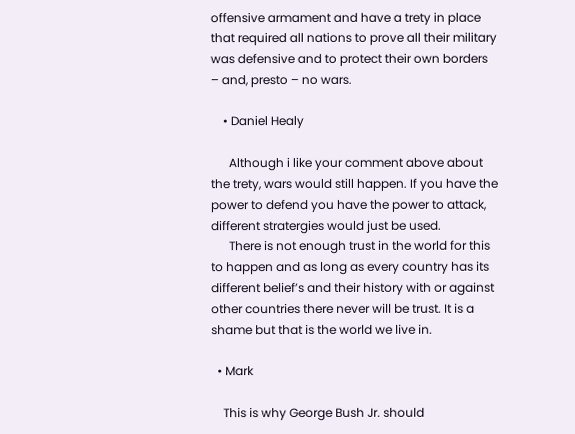offensive armament and have a trety in place that required all nations to prove all their military was defensive and to protect their own borders – and, presto – no wars.

    • Daniel Healy

      Although i like your comment above about the trety, wars would still happen. If you have the power to defend you have the power to attack, different stratergies would just be used.
      There is not enough trust in the world for this to happen and as long as every country has its different belief’s and their history with or against other countries there never will be trust. It is a shame but that is the world we live in.

  • Mark

    This is why George Bush Jr. should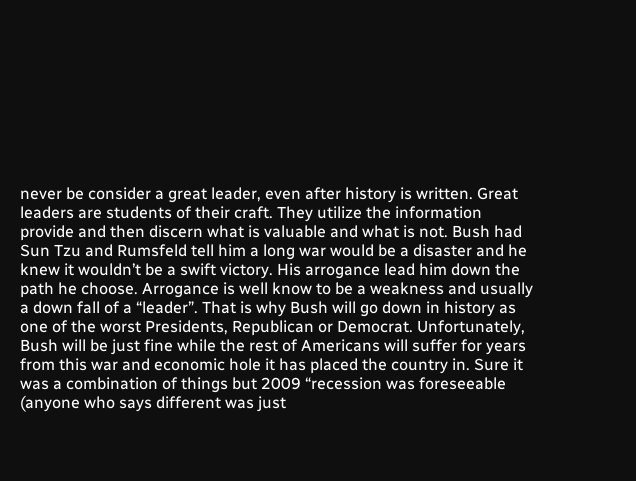never be consider a great leader, even after history is written. Great leaders are students of their craft. They utilize the information provide and then discern what is valuable and what is not. Bush had Sun Tzu and Rumsfeld tell him a long war would be a disaster and he knew it wouldn’t be a swift victory. His arrogance lead him down the path he choose. Arrogance is well know to be a weakness and usually a down fall of a “leader”. That is why Bush will go down in history as one of the worst Presidents, Republican or Democrat. Unfortunately, Bush will be just fine while the rest of Americans will suffer for years from this war and economic hole it has placed the country in. Sure it was a combination of things but 2009 “recession was foreseeable (anyone who says different was just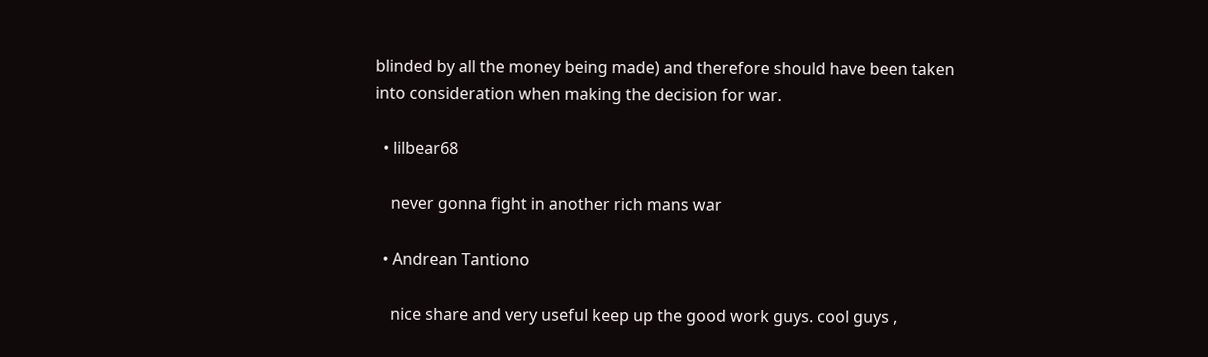blinded by all the money being made) and therefore should have been taken into consideration when making the decision for war.

  • lilbear68

    never gonna fight in another rich mans war

  • Andrean Tantiono

    nice share and very useful keep up the good work guys. cool guys ,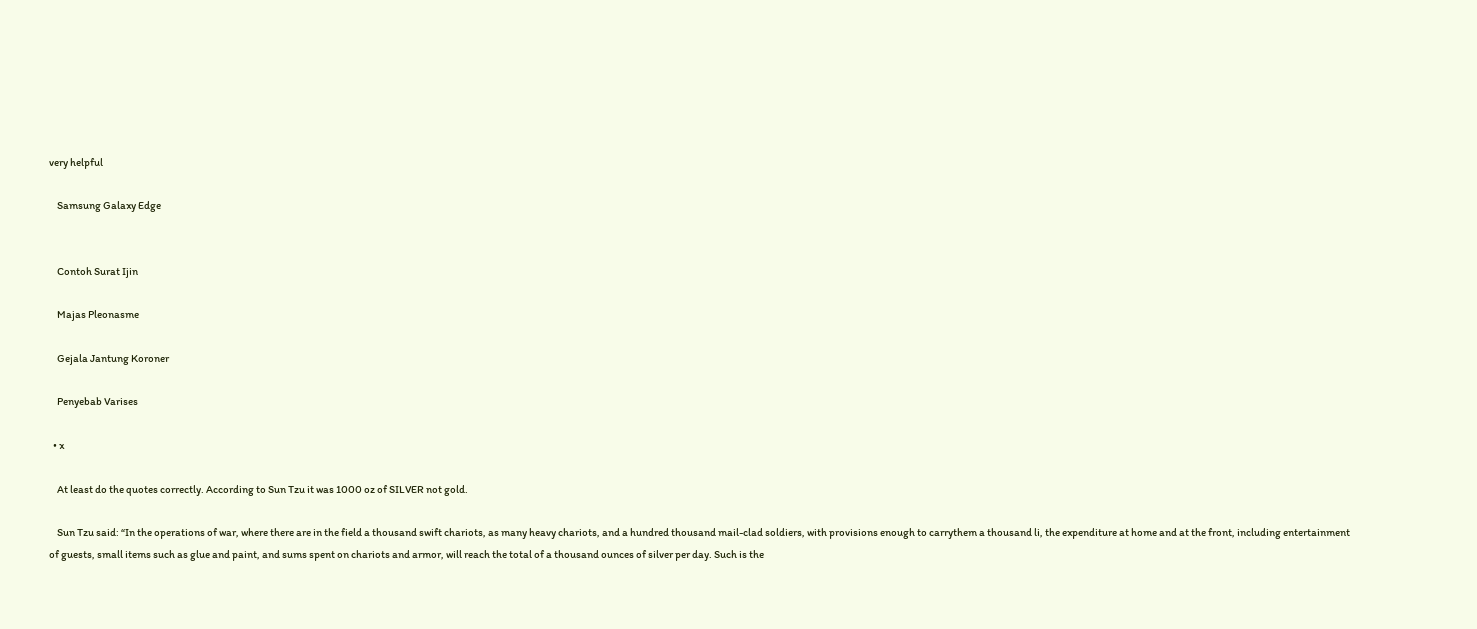very helpful

    Samsung Galaxy Edge


    Contoh Surat Ijin

    Majas Pleonasme

    Gejala Jantung Koroner

    Penyebab Varises

  • x

    At least do the quotes correctly. According to Sun Tzu it was 1000 oz of SILVER not gold.

    Sun Tzu said: “In the operations of war, where there are in the field a thousand swift chariots, as many heavy chariots, and a hundred thousand mail-clad soldiers, with provisions enough to carrythem a thousand li, the expenditure at home and at the front, including entertainment of guests, small items such as glue and paint, and sums spent on chariots and armor, will reach the total of a thousand ounces of silver per day. Such is the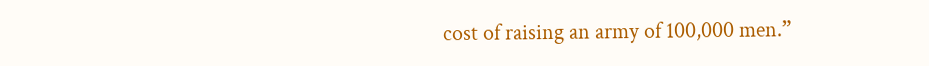cost of raising an army of 100,000 men.”